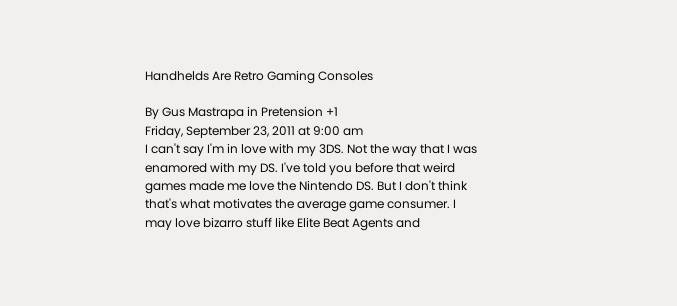Handhelds Are Retro Gaming Consoles

By Gus Mastrapa in Pretension +1
Friday, September 23, 2011 at 9:00 am
I can't say I'm in love with my 3DS. Not the way that I was enamored with my DS. I've told you before that weird games made me love the Nintendo DS. But I don't think that's what motivates the average game consumer. I may love bizarro stuff like Elite Beat Agents and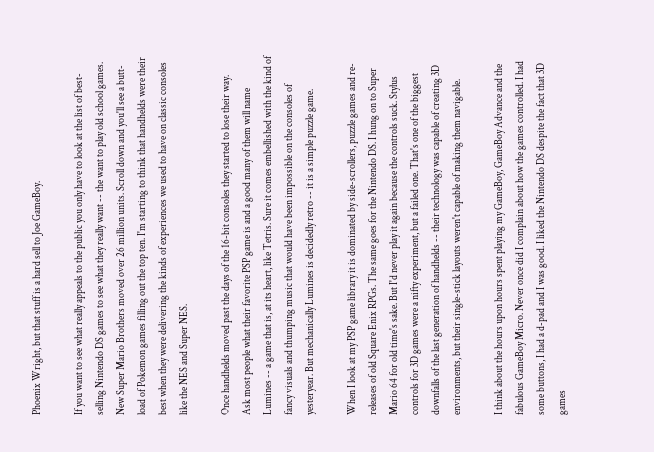Phoenix Wright, but that stuff is a hard sell to Joe GameBoy.

If you want to see what really appeals to the public you only have to look at the list of best-selling Nintendo DS games to see what they really want -- the want to play old school games. New Super Mario Brothers moved over 26 million units. Scroll down and you'll see a butt-load of Pokemon games filling out the top ten. I'm starting to think that handhelds were their best when they were delivering the kinds of experiences we used to have on classic consoles like the NES and Super NES.

Once handhelds moved past the days of the 16-bit consoles they started to lose their way.
Ask most people what their favorite PSP game is and a good many of them will name Lumines -- a game that is, at its heart, like Tetris. Sure it comes embellished with the kind of fancy visuals and thumping music that would have been impossible on the consoles of yesteryear. But mechanically Lumines is decidedly retro -- it is a simple puzzle game.

When I look at my PSP game library it is dominated by side-scrollers, puzzle games and re-releases of old Square Enix RPGs. The same goes for the Nintendo DS. I hung on to Super Mario 64 for old time's sake. But I'd never play it again because the controls suck. Stylus controls for 3D games were a nifty experiment, but a failed one. That's one of the biggest downfalls of the last generation of handhelds -- their technology was capable of creating 3D environments, but their single-stick layouts weren't capable of making them navigable.

I think about the hours upon hours spent playing my GameBoy, GameBoy Advance and the fabulous GameBoy Micro. Never once did I complain about how the games controlled. I had some buttons, I had a d-pad and I was good. I liked the Nintendo DS despite the fact that 3D games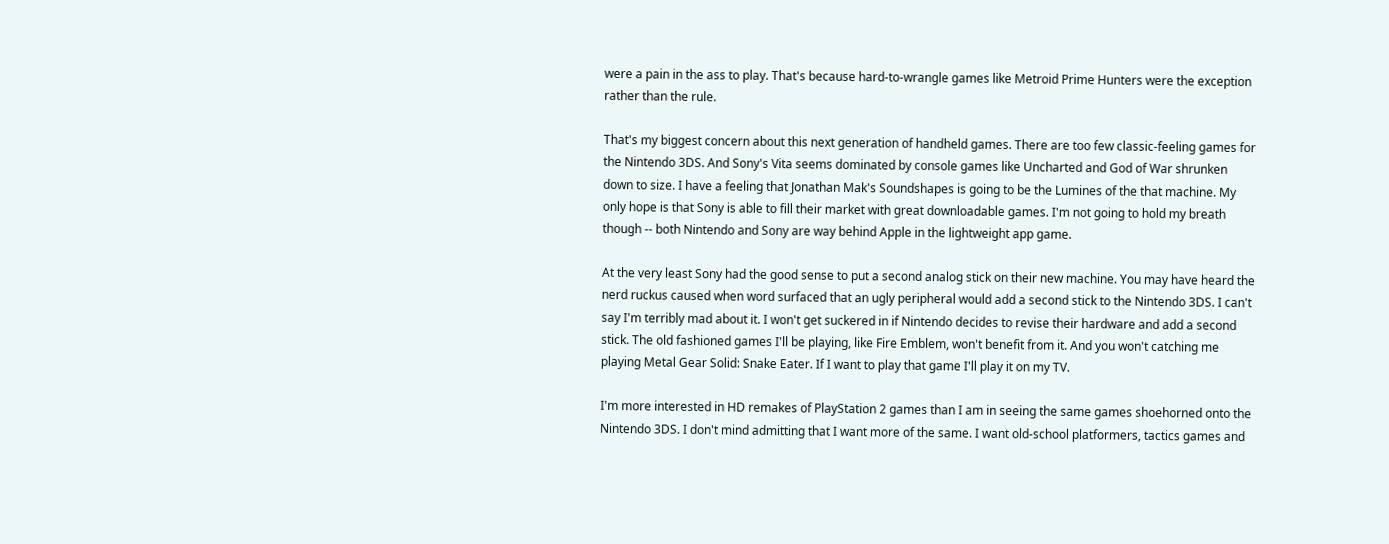were a pain in the ass to play. That's because hard-to-wrangle games like Metroid Prime Hunters were the exception rather than the rule.

That's my biggest concern about this next generation of handheld games. There are too few classic-feeling games for the Nintendo 3DS. And Sony's Vita seems dominated by console games like Uncharted and God of War shrunken down to size. I have a feeling that Jonathan Mak's Soundshapes is going to be the Lumines of the that machine. My only hope is that Sony is able to fill their market with great downloadable games. I'm not going to hold my breath though -- both Nintendo and Sony are way behind Apple in the lightweight app game.

At the very least Sony had the good sense to put a second analog stick on their new machine. You may have heard the nerd ruckus caused when word surfaced that an ugly peripheral would add a second stick to the Nintendo 3DS. I can't say I'm terribly mad about it. I won't get suckered in if Nintendo decides to revise their hardware and add a second stick. The old fashioned games I'll be playing, like Fire Emblem, won't benefit from it. And you won't catching me playing Metal Gear Solid: Snake Eater. If I want to play that game I'll play it on my TV.

I'm more interested in HD remakes of PlayStation 2 games than I am in seeing the same games shoehorned onto the Nintendo 3DS. I don't mind admitting that I want more of the same. I want old-school platformers, tactics games and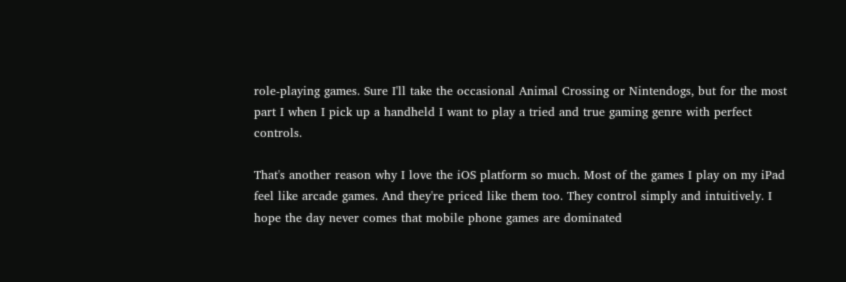role-playing games. Sure I'll take the occasional Animal Crossing or Nintendogs, but for the most part I when I pick up a handheld I want to play a tried and true gaming genre with perfect controls.

That's another reason why I love the iOS platform so much. Most of the games I play on my iPad feel like arcade games. And they're priced like them too. They control simply and intuitively. I hope the day never comes that mobile phone games are dominated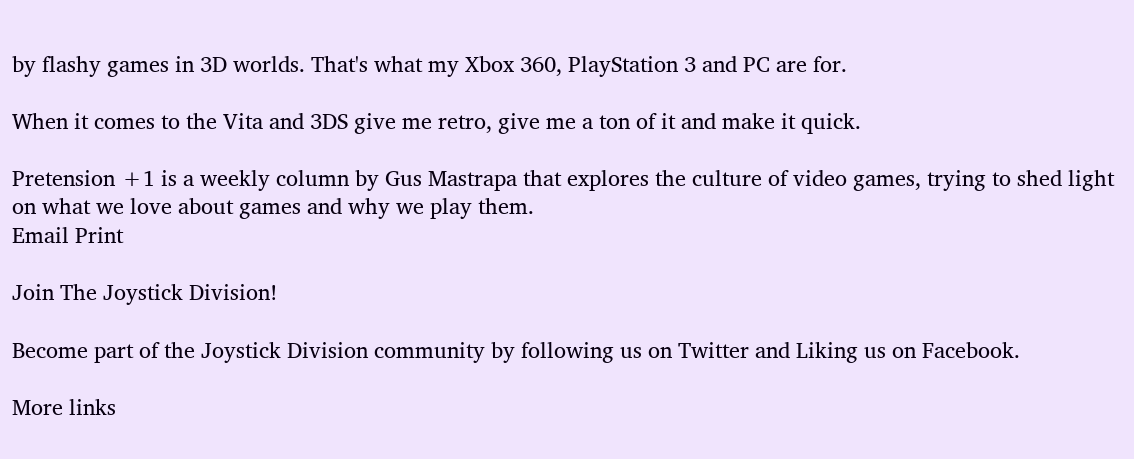by flashy games in 3D worlds. That's what my Xbox 360, PlayStation 3 and PC are for.

When it comes to the Vita and 3DS give me retro, give me a ton of it and make it quick.

Pretension +1 is a weekly column by Gus Mastrapa that explores the culture of video games, trying to shed light on what we love about games and why we play them.
Email Print

Join The Joystick Division!

Become part of the Joystick Division community by following us on Twitter and Liking us on Facebook.

More links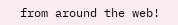from around the web!